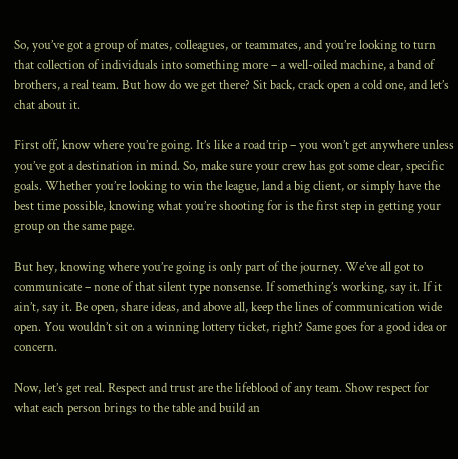So, you’ve got a group of mates, colleagues, or teammates, and you’re looking to turn that collection of individuals into something more – a well-oiled machine, a band of brothers, a real team. But how do we get there? Sit back, crack open a cold one, and let’s chat about it.

First off, know where you’re going. It’s like a road trip – you won’t get anywhere unless you’ve got a destination in mind. So, make sure your crew has got some clear, specific goals. Whether you’re looking to win the league, land a big client, or simply have the best time possible, knowing what you’re shooting for is the first step in getting your group on the same page.

But hey, knowing where you’re going is only part of the journey. We’ve all got to communicate – none of that silent type nonsense. If something’s working, say it. If it ain’t, say it. Be open, share ideas, and above all, keep the lines of communication wide open. You wouldn’t sit on a winning lottery ticket, right? Same goes for a good idea or concern.

Now, let’s get real. Respect and trust are the lifeblood of any team. Show respect for what each person brings to the table and build an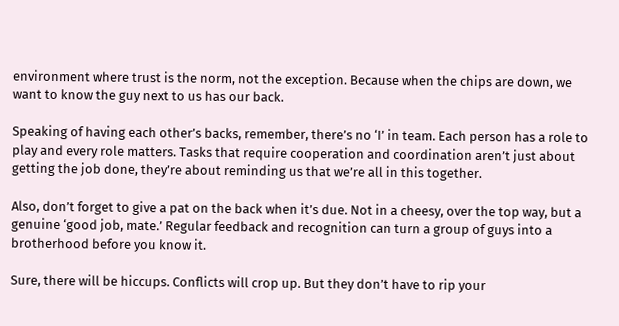environment where trust is the norm, not the exception. Because when the chips are down, we want to know the guy next to us has our back.

Speaking of having each other’s backs, remember, there’s no ‘I’ in team. Each person has a role to play and every role matters. Tasks that require cooperation and coordination aren’t just about getting the job done, they’re about reminding us that we’re all in this together.

Also, don’t forget to give a pat on the back when it’s due. Not in a cheesy, over the top way, but a genuine ‘good job, mate.’ Regular feedback and recognition can turn a group of guys into a brotherhood before you know it.

Sure, there will be hiccups. Conflicts will crop up. But they don’t have to rip your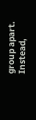group apart. Instead,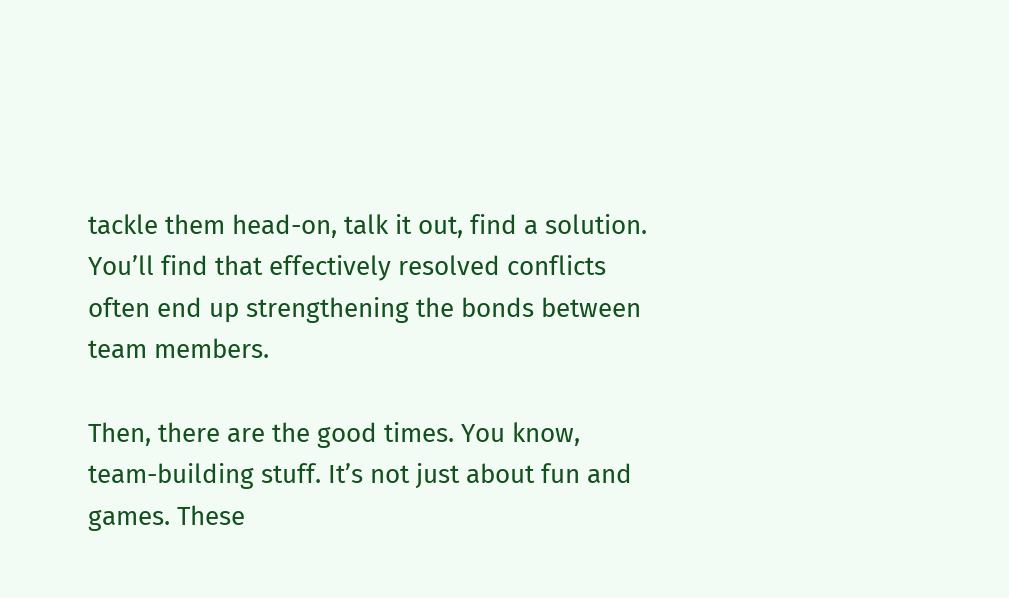tackle them head-on, talk it out, find a solution. You’ll find that effectively resolved conflicts often end up strengthening the bonds between team members.

Then, there are the good times. You know, team-building stuff. It’s not just about fun and games. These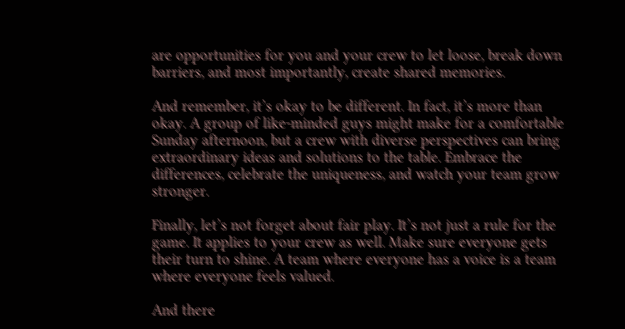are opportunities for you and your crew to let loose, break down barriers, and most importantly, create shared memories.

And remember, it’s okay to be different. In fact, it’s more than okay. A group of like-minded guys might make for a comfortable Sunday afternoon, but a crew with diverse perspectives can bring extraordinary ideas and solutions to the table. Embrace the differences, celebrate the uniqueness, and watch your team grow stronger.

Finally, let’s not forget about fair play. It’s not just a rule for the game. It applies to your crew as well. Make sure everyone gets their turn to shine. A team where everyone has a voice is a team where everyone feels valued.

And there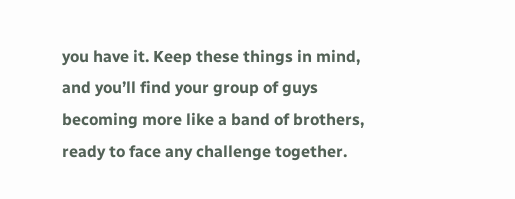you have it. Keep these things in mind, and you’ll find your group of guys becoming more like a band of brothers, ready to face any challenge together.